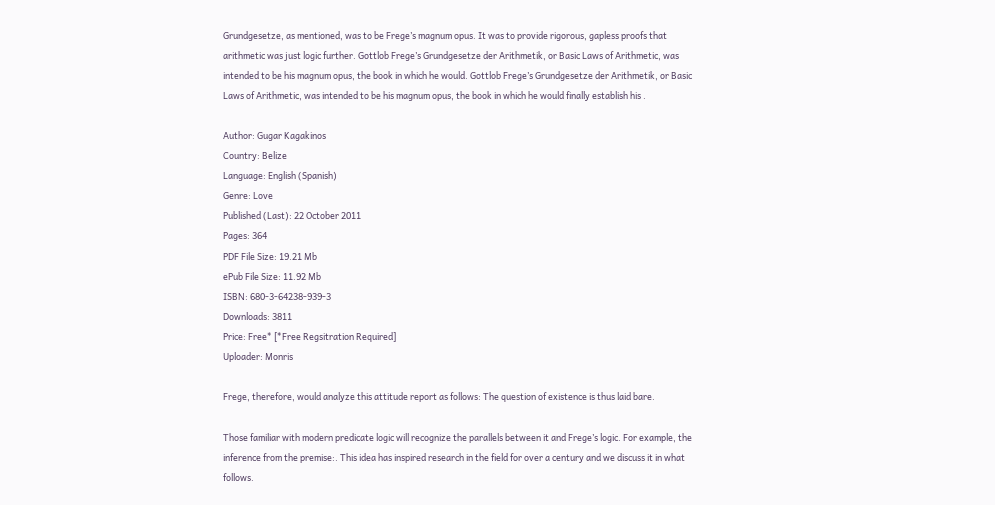Grundgesetze, as mentioned, was to be Frege’s magnum opus. It was to provide rigorous, gapless proofs that arithmetic was just logic further. Gottlob Frege’s Grundgesetze der Arithmetik, or Basic Laws of Arithmetic, was intended to be his magnum opus, the book in which he would. Gottlob Frege’s Grundgesetze der Arithmetik, or Basic Laws of Arithmetic, was intended to be his magnum opus, the book in which he would finally establish his .

Author: Gugar Kagakinos
Country: Belize
Language: English (Spanish)
Genre: Love
Published (Last): 22 October 2011
Pages: 364
PDF File Size: 19.21 Mb
ePub File Size: 11.92 Mb
ISBN: 680-3-64238-939-3
Downloads: 3811
Price: Free* [*Free Regsitration Required]
Uploader: Monris

Frege, therefore, would analyze this attitude report as follows: The question of existence is thus laid bare.

Those familiar with modern predicate logic will recognize the parallels between it and Frege’s logic. For example, the inference from the premise:. This idea has inspired research in the field for over a century and we discuss it in what follows.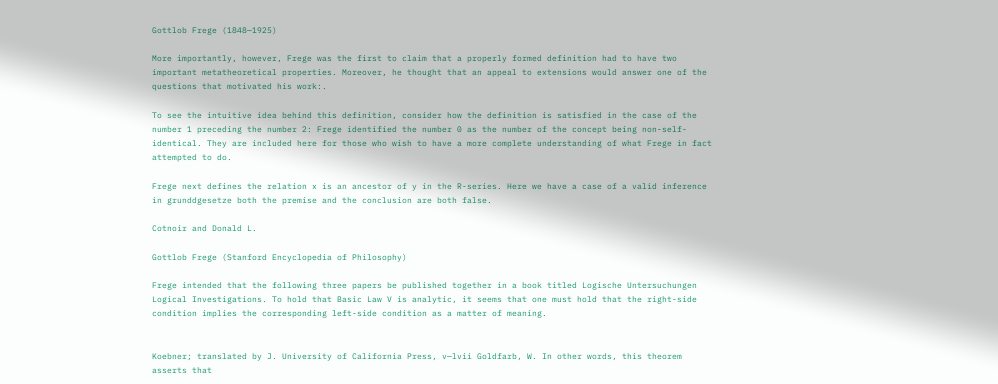Gottlob Frege (1848—1925)

More importantly, however, Frege was the first to claim that a properly formed definition had to have two important metatheoretical properties. Moreover, he thought that an appeal to extensions would answer one of the questions that motivated his work:.

To see the intuitive idea behind this definition, consider how the definition is satisfied in the case of the number 1 preceding the number 2: Frege identified the number 0 as the number of the concept being non-self-identical. They are included here for those who wish to have a more complete understanding of what Frege in fact attempted to do.

Frege next defines the relation x is an ancestor of y in the R-series. Here we have a case of a valid inference in grunddgesetze both the premise and the conclusion are both false.

Cotnoir and Donald L.

Gottlob Frege (Stanford Encyclopedia of Philosophy)

Frege intended that the following three papers be published together in a book titled Logische Untersuchungen Logical Investigations. To hold that Basic Law V is analytic, it seems that one must hold that the right-side condition implies the corresponding left-side condition as a matter of meaning.


Koebner; translated by J. University of California Press, v—lvii Goldfarb, W. In other words, this theorem asserts that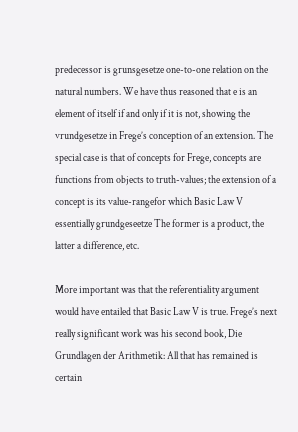predecessor is grunsgesetze one-to-one relation on the natural numbers. We have thus reasoned that e is an element of itself if and only if it is not, showing the vrundgesetze in Frege’s conception of an extension. The special case is that of concepts for Frege, concepts are functions from objects to truth-values; the extension of a concept is its value-rangefor which Basic Law V essentially grundgeseetze The former is a product, the latter a difference, etc.

More important was that the referentiality argument would have entailed that Basic Law V is true. Frege’s next really significant work was his second book, Die Grundlagen der Arithmetik: All that has remained is certain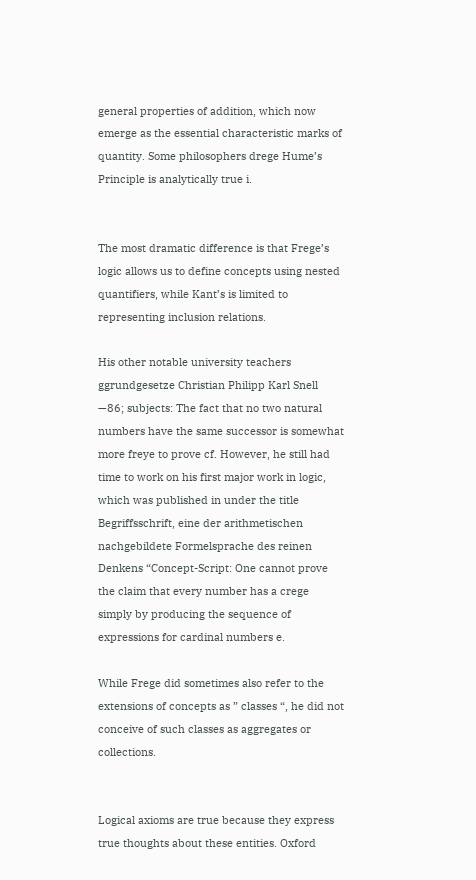general properties of addition, which now emerge as the essential characteristic marks of quantity. Some philosophers drege Hume’s Principle is analytically true i.


The most dramatic difference is that Frege’s logic allows us to define concepts using nested quantifiers, while Kant’s is limited to representing inclusion relations.

His other notable university teachers ggrundgesetze Christian Philipp Karl Snell —86; subjects: The fact that no two natural numbers have the same successor is somewhat more freye to prove cf. However, he still had time to work on his first major work in logic, which was published in under the title Begriffsschrift, eine der arithmetischen nachgebildete Formelsprache des reinen Denkens “Concept-Script: One cannot prove the claim that every number has a crege simply by producing the sequence of expressions for cardinal numbers e.

While Frege did sometimes also refer to the extensions of concepts as ” classes “, he did not conceive of such classes as aggregates or collections.


Logical axioms are true because they express true thoughts about these entities. Oxford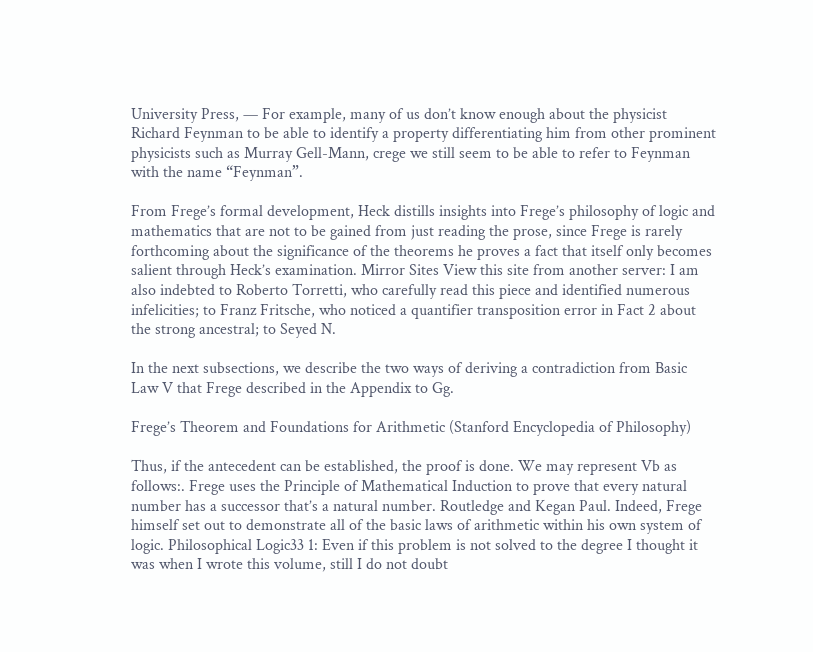University Press, — For example, many of us don’t know enough about the physicist Richard Feynman to be able to identify a property differentiating him from other prominent physicists such as Murray Gell-Mann, crege we still seem to be able to refer to Feynman with the name “Feynman”.

From Frege’s formal development, Heck distills insights into Frege’s philosophy of logic and mathematics that are not to be gained from just reading the prose, since Frege is rarely forthcoming about the significance of the theorems he proves a fact that itself only becomes salient through Heck’s examination. Mirror Sites View this site from another server: I am also indebted to Roberto Torretti, who carefully read this piece and identified numerous infelicities; to Franz Fritsche, who noticed a quantifier transposition error in Fact 2 about the strong ancestral; to Seyed N.

In the next subsections, we describe the two ways of deriving a contradiction from Basic Law V that Frege described in the Appendix to Gg.

Frege’s Theorem and Foundations for Arithmetic (Stanford Encyclopedia of Philosophy)

Thus, if the antecedent can be established, the proof is done. We may represent Vb as follows:. Frege uses the Principle of Mathematical Induction to prove that every natural number has a successor that’s a natural number. Routledge and Kegan Paul. Indeed, Frege himself set out to demonstrate all of the basic laws of arithmetic within his own system of logic. Philosophical Logic33 1: Even if this problem is not solved to the degree I thought it was when I wrote this volume, still I do not doubt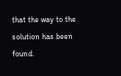that the way to the solution has been found.